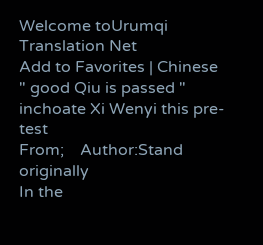Welcome toUrumqi Translation Net
Add to Favorites | Chinese
" good Qiu is passed " inchoate Xi Wenyi this pre-test
From;    Author:Stand originally
In the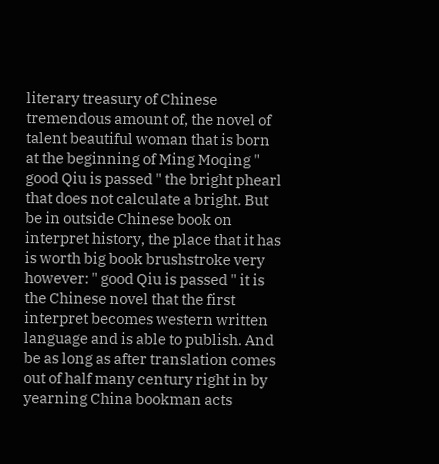literary treasury of Chinese tremendous amount of, the novel of talent beautiful woman that is born at the beginning of Ming Moqing " good Qiu is passed " the bright phearl that does not calculate a bright. But be in outside Chinese book on interpret history, the place that it has is worth big book brushstroke very however: " good Qiu is passed " it is the Chinese novel that the first interpret becomes western written language and is able to publish. And be as long as after translation comes out of half many century right in by yearning China bookman acts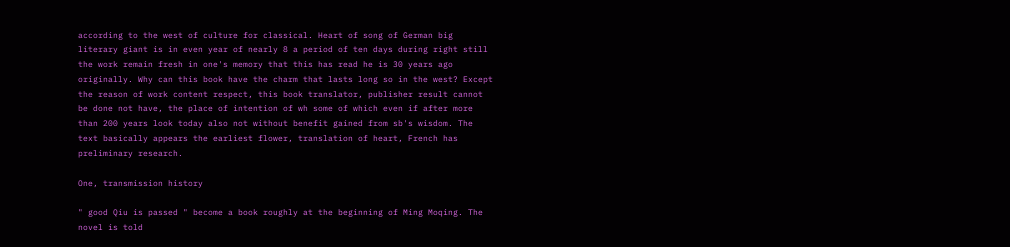according to the west of culture for classical. Heart of song of German big literary giant is in even year of nearly 8 a period of ten days during right still the work remain fresh in one's memory that this has read he is 30 years ago originally. Why can this book have the charm that lasts long so in the west? Except the reason of work content respect, this book translator, publisher result cannot be done not have, the place of intention of wh some of which even if after more than 200 years look today also not without benefit gained from sb's wisdom. The text basically appears the earliest flower, translation of heart, French has preliminary research.

One, transmission history

" good Qiu is passed " become a book roughly at the beginning of Ming Moqing. The novel is told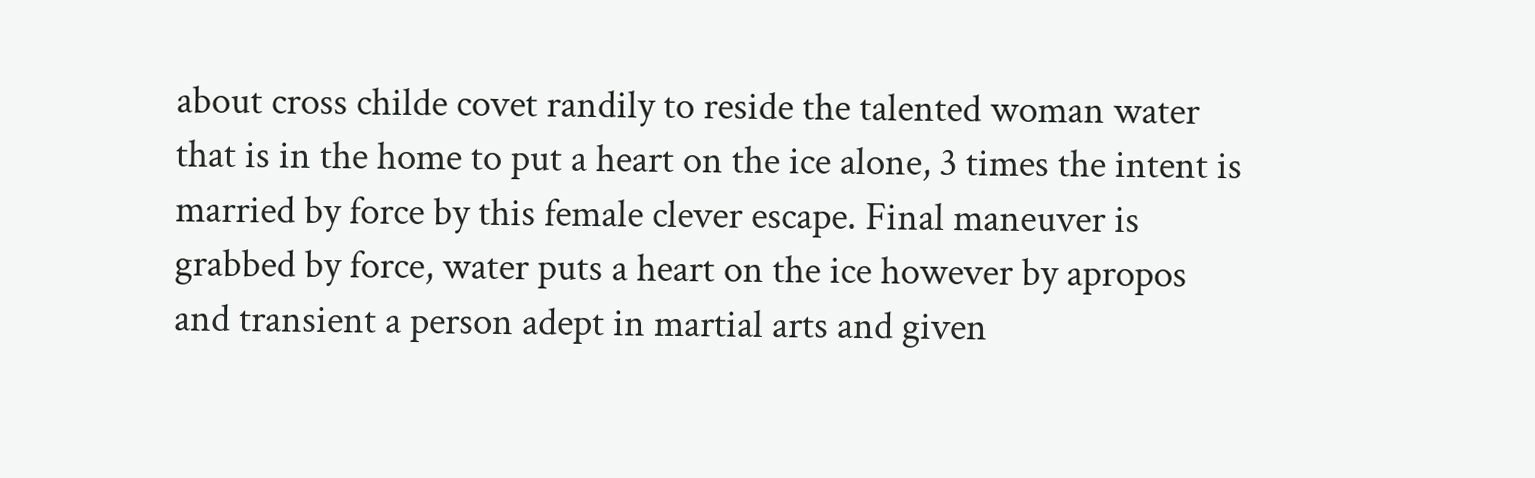about cross childe covet randily to reside the talented woman water that is in the home to put a heart on the ice alone, 3 times the intent is married by force by this female clever escape. Final maneuver is grabbed by force, water puts a heart on the ice however by apropos and transient a person adept in martial arts and given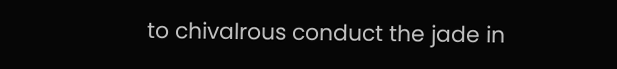to chivalrous conduct the jade in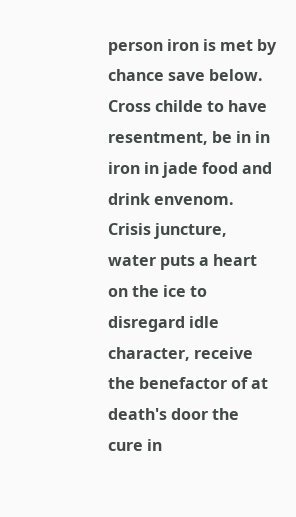person iron is met by chance save below. Cross childe to have resentment, be in in iron in jade food and drink envenom. Crisis juncture, water puts a heart on the ice to disregard idle character, receive the benefactor of at death's door the cure in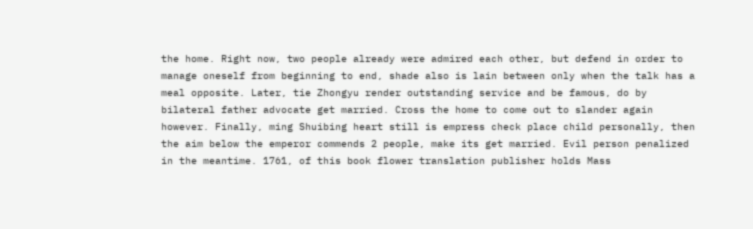the home. Right now, two people already were admired each other, but defend in order to manage oneself from beginning to end, shade also is lain between only when the talk has a meal opposite. Later, tie Zhongyu render outstanding service and be famous, do by bilateral father advocate get married. Cross the home to come out to slander again however. Finally, ming Shuibing heart still is empress check place child personally, then the aim below the emperor commends 2 people, make its get married. Evil person penalized in the meantime. 1761, of this book flower translation publisher holds Mass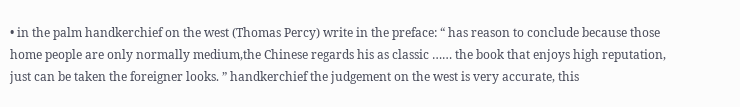• in the palm handkerchief on the west (Thomas Percy) write in the preface: “ has reason to conclude because those home people are only normally medium,the Chinese regards his as classic …… the book that enjoys high reputation, just can be taken the foreigner looks. ” handkerchief the judgement on the west is very accurate, this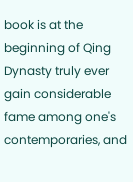book is at the beginning of Qing Dynasty truly ever gain considerable fame among one's contemporaries, and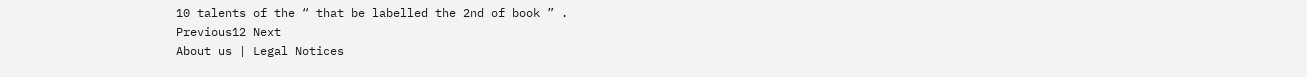10 talents of the “ that be labelled the 2nd of book ” .
Previous12 Next
About us | Legal Notices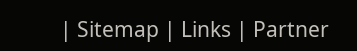| Sitemap | Links | Partner